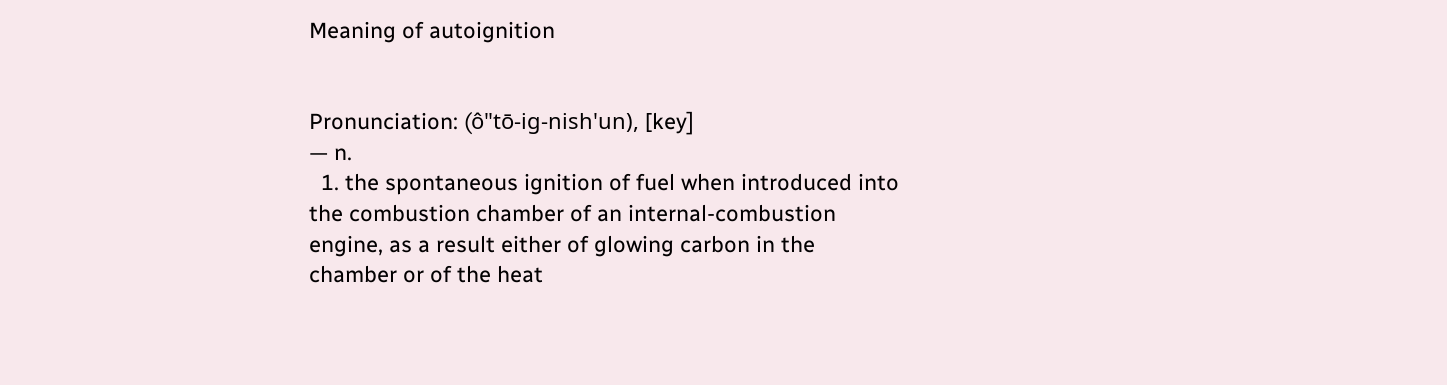Meaning of autoignition


Pronunciation: (ô"tō-ig-nish'un), [key]
— n.
  1. the spontaneous ignition of fuel when introduced into the combustion chamber of an internal-combustion engine, as a result either of glowing carbon in the chamber or of the heat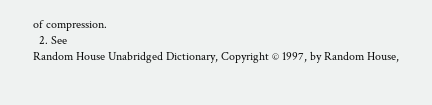of compression.
  2. See
Random House Unabridged Dictionary, Copyright © 1997, by Random House,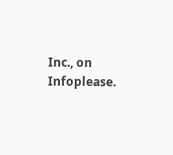Inc., on Infoplease.